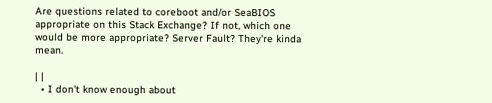Are questions related to coreboot and/or SeaBIOS appropriate on this Stack Exchange? If not, which one would be more appropriate? Server Fault? They're kinda mean.

| |
  • I don't know enough about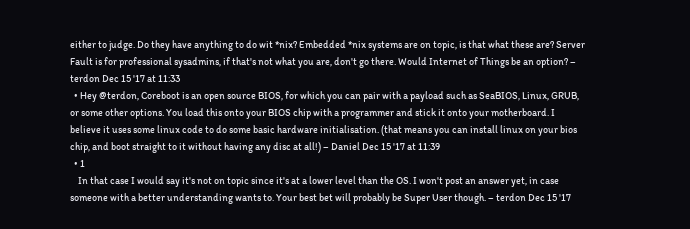either to judge. Do they have anything to do wit *nix? Embedded *nix systems are on topic, is that what these are? Server Fault is for professional sysadmins, if that's not what you are, don't go there. Would Internet of Things be an option? – terdon Dec 15 '17 at 11:33
  • Hey @terdon, Coreboot is an open source BIOS, for which you can pair with a payload such as SeaBIOS, Linux, GRUB, or some other options. You load this onto your BIOS chip with a programmer and stick it onto your motherboard. I believe it uses some linux code to do some basic hardware initialisation. (that means you can install linux on your bios chip, and boot straight to it without having any disc at all!) – Daniel Dec 15 '17 at 11:39
  • 1
    In that case I would say it's not on topic since it's at a lower level than the OS. I won't post an answer yet, in case someone with a better understanding wants to. Your best bet will probably be Super User though. – terdon Dec 15 '17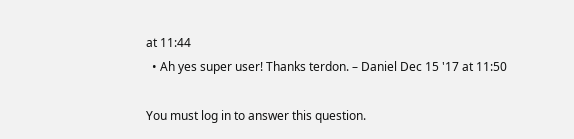at 11:44
  • Ah yes super user! Thanks terdon. – Daniel Dec 15 '17 at 11:50

You must log in to answer this question.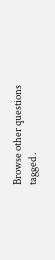Browse other questions tagged .